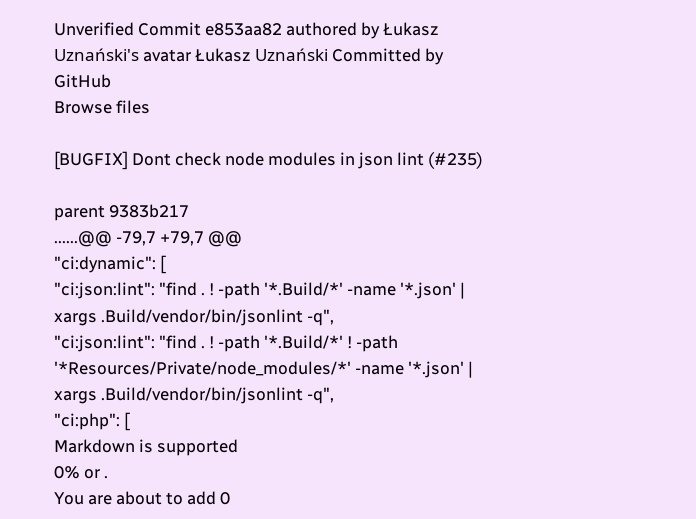Unverified Commit e853aa82 authored by Łukasz Uznański's avatar Łukasz Uznański Committed by GitHub
Browse files

[BUGFIX] Dont check node modules in json lint (#235)

parent 9383b217
......@@ -79,7 +79,7 @@
"ci:dynamic": [
"ci:json:lint": "find . ! -path '*.Build/*' -name '*.json' | xargs .Build/vendor/bin/jsonlint -q",
"ci:json:lint": "find . ! -path '*.Build/*' ! -path '*Resources/Private/node_modules/*' -name '*.json' | xargs .Build/vendor/bin/jsonlint -q",
"ci:php": [
Markdown is supported
0% or .
You are about to add 0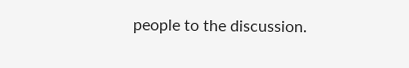people to the discussion.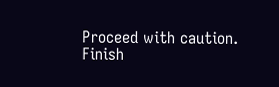Proceed with caution.
Finish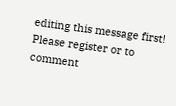editing this message first!
Please register or to comment